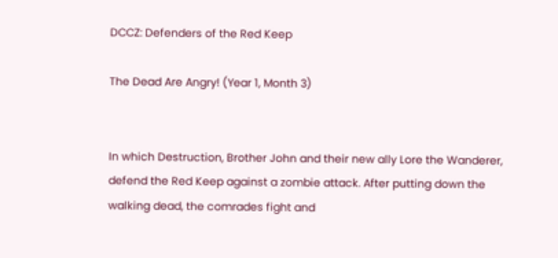DCCZ: Defenders of the Red Keep

The Dead Are Angry! (Year 1, Month 3)


In which Destruction, Brother John and their new ally Lore the Wanderer, defend the Red Keep against a zombie attack. After putting down the walking dead, the comrades fight and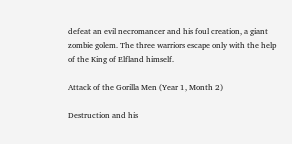defeat an evil necromancer and his foul creation, a giant zombie golem. The three warriors escape only with the help of the King of Elfland himself.

Attack of the Gorilla Men (Year 1, Month 2)

Destruction and his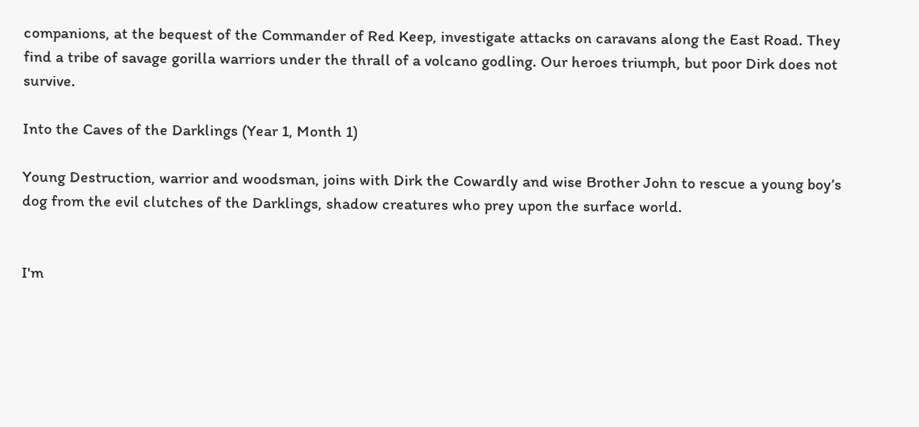companions, at the bequest of the Commander of Red Keep, investigate attacks on caravans along the East Road. They find a tribe of savage gorilla warriors under the thrall of a volcano godling. Our heroes triumph, but poor Dirk does not survive.

Into the Caves of the Darklings (Year 1, Month 1)

Young Destruction, warrior and woodsman, joins with Dirk the Cowardly and wise Brother John to rescue a young boy’s dog from the evil clutches of the Darklings, shadow creatures who prey upon the surface world.


I'm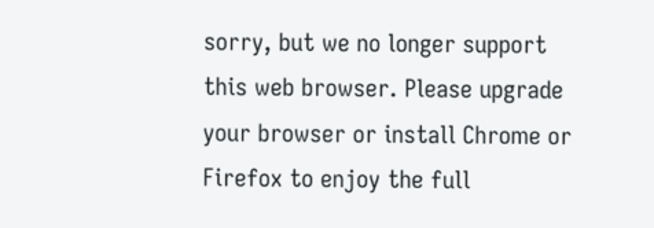sorry, but we no longer support this web browser. Please upgrade your browser or install Chrome or Firefox to enjoy the full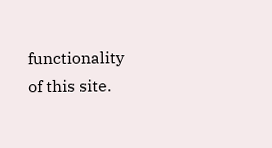functionality of this site.